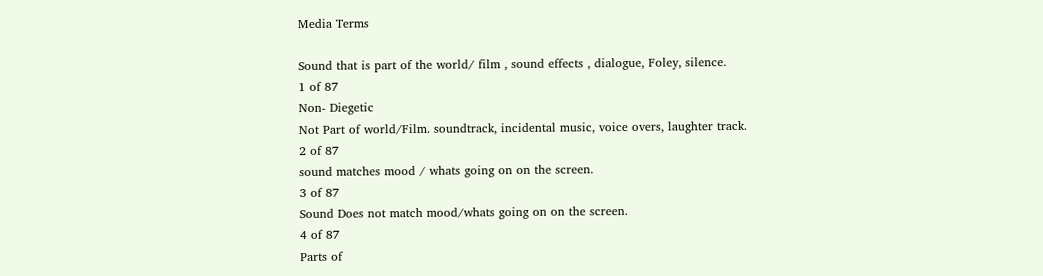Media Terms

Sound that is part of the world/ film , sound effects , dialogue, Foley, silence.
1 of 87
Non- Diegetic
Not Part of world/Film. soundtrack, incidental music, voice overs, laughter track.
2 of 87
sound matches mood / whats going on on the screen.
3 of 87
Sound Does not match mood/whats going on on the screen.
4 of 87
Parts of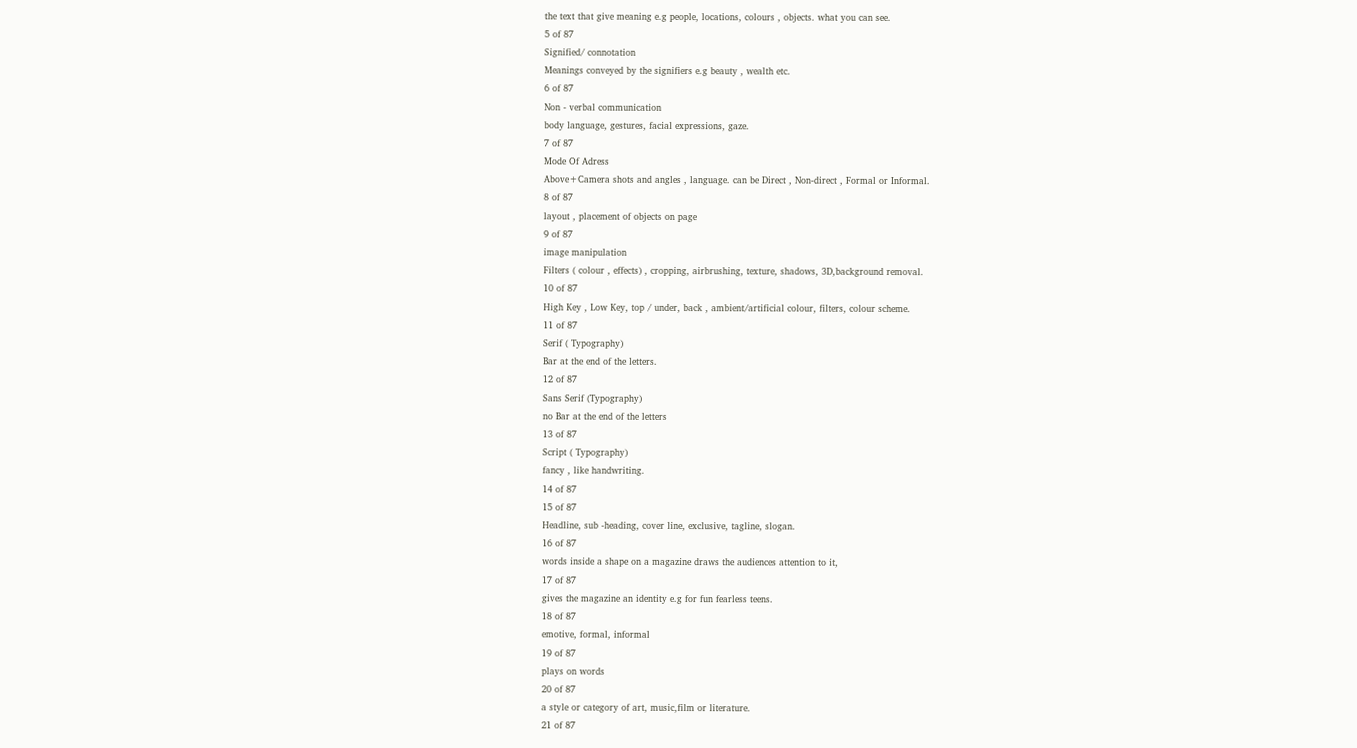the text that give meaning e.g people, locations, colours , objects. what you can see.
5 of 87
Signified/ connotation
Meanings conveyed by the signifiers e.g beauty , wealth etc.
6 of 87
Non - verbal communication
body language, gestures, facial expressions, gaze.
7 of 87
Mode Of Adress
Above+Camera shots and angles , language. can be Direct , Non-direct , Formal or Informal.
8 of 87
layout , placement of objects on page
9 of 87
image manipulation
Filters ( colour , effects) , cropping, airbrushing, texture, shadows, 3D,background removal.
10 of 87
High Key , Low Key, top / under, back , ambient/artificial colour, filters, colour scheme.
11 of 87
Serif ( Typography)
Bar at the end of the letters.
12 of 87
Sans Serif (Typography)
no Bar at the end of the letters
13 of 87
Script ( Typography)
fancy , like handwriting.
14 of 87
15 of 87
Headline, sub -heading, cover line, exclusive, tagline, slogan.
16 of 87
words inside a shape on a magazine draws the audiences attention to it,
17 of 87
gives the magazine an identity e.g for fun fearless teens.
18 of 87
emotive, formal, informal
19 of 87
plays on words
20 of 87
a style or category of art, music,film or literature.
21 of 87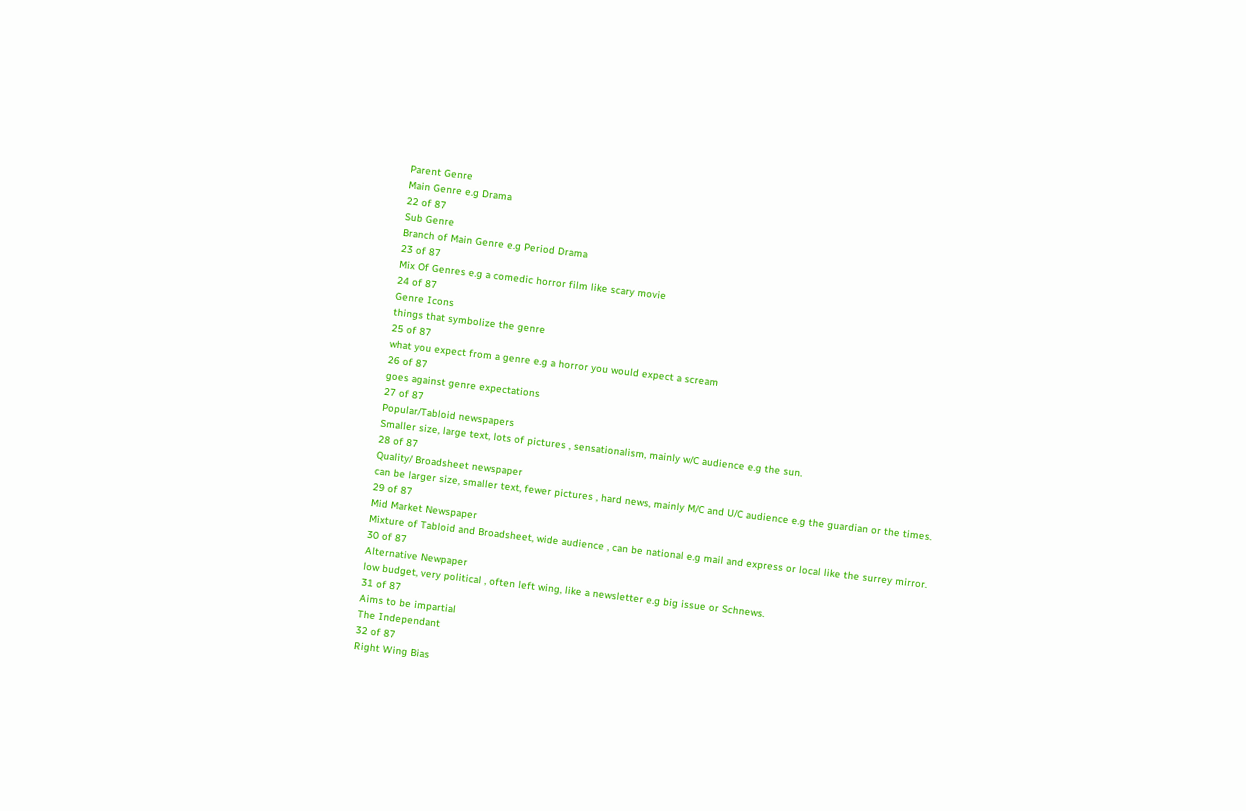Parent Genre
Main Genre e.g Drama
22 of 87
Sub Genre
Branch of Main Genre e.g Period Drama
23 of 87
Mix Of Genres e.g a comedic horror film like scary movie
24 of 87
Genre Icons
things that symbolize the genre
25 of 87
what you expect from a genre e.g a horror you would expect a scream
26 of 87
goes against genre expectations
27 of 87
Popular/Tabloid newspapers
Smaller size, large text, lots of pictures , sensationalism, mainly w/C audience e.g the sun.
28 of 87
Quality/ Broadsheet newspaper
can be larger size, smaller text, fewer pictures , hard news, mainly M/C and U/C audience e.g the guardian or the times.
29 of 87
Mid Market Newspaper
Mixture of Tabloid and Broadsheet, wide audience , can be national e.g mail and express or local like the surrey mirror.
30 of 87
Alternative Newpaper
low budget, very political , often left wing, like a newsletter e.g big issue or Schnews.
31 of 87
Aims to be impartial
The Independant
32 of 87
Right Wing Bias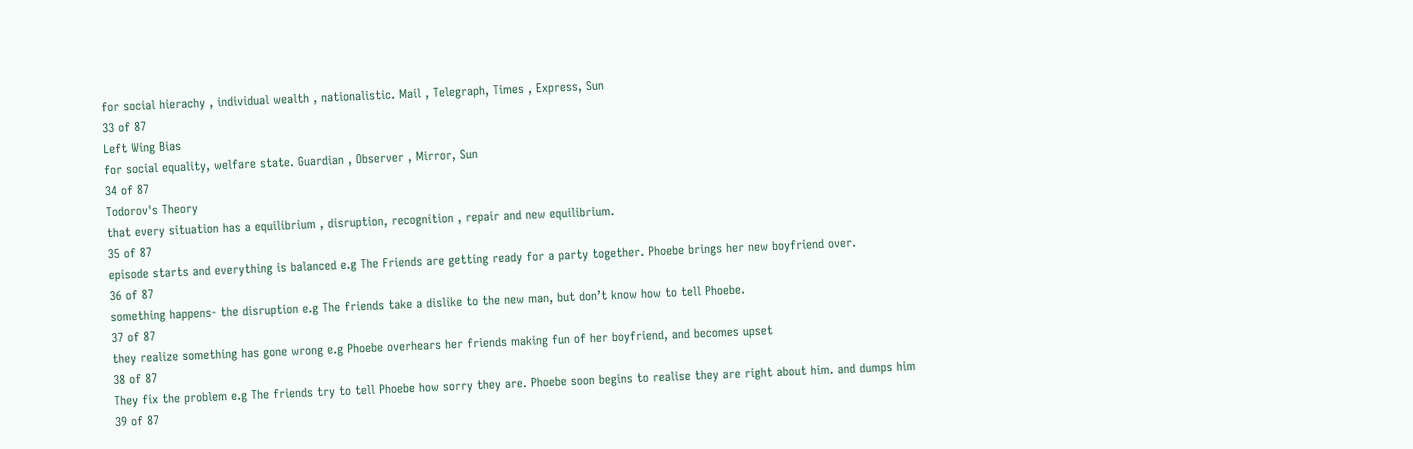for social hierachy , individual wealth , nationalistic. Mail , Telegraph, Times , Express, Sun
33 of 87
Left Wing Bias
for social equality, welfare state. Guardian , Observer , Mirror, Sun
34 of 87
Todorov's Theory
that every situation has a equilibrium , disruption, recognition , repair and new equilibrium.
35 of 87
episode starts and everything is balanced e.g The Friends are getting ready for a party together. Phoebe brings her new boyfriend over.
36 of 87
something happens- the disruption e.g The friends take a dislike to the new man, but don’t know how to tell Phoebe.
37 of 87
they realize something has gone wrong e.g Phoebe overhears her friends making fun of her boyfriend, and becomes upset
38 of 87
They fix the problem e.g The friends try to tell Phoebe how sorry they are. Phoebe soon begins to realise they are right about him. and dumps him
39 of 87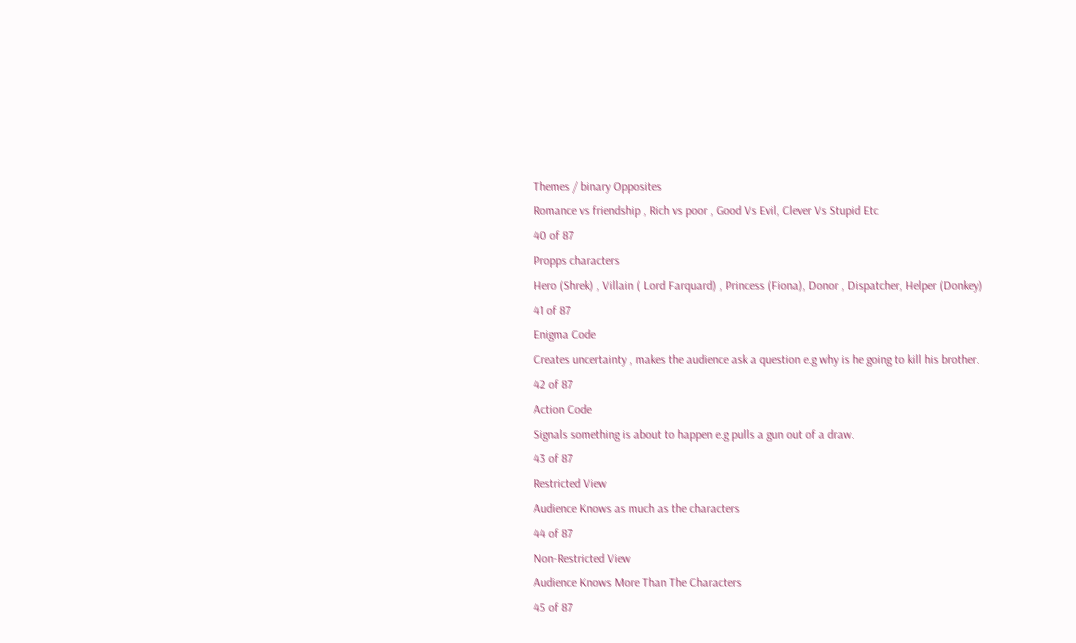Themes / binary Opposites
Romance vs friendship , Rich vs poor , Good Vs Evil, Clever Vs Stupid Etc
40 of 87
Propps characters
Hero (Shrek) , Villain ( Lord Farquard) , Princess (Fiona), Donor , Dispatcher, Helper (Donkey)
41 of 87
Enigma Code
Creates uncertainty , makes the audience ask a question e.g why is he going to kill his brother.
42 of 87
Action Code
Signals something is about to happen e.g pulls a gun out of a draw.
43 of 87
Restricted View
Audience Knows as much as the characters
44 of 87
Non-Restricted View
Audience Knows More Than The Characters
45 of 87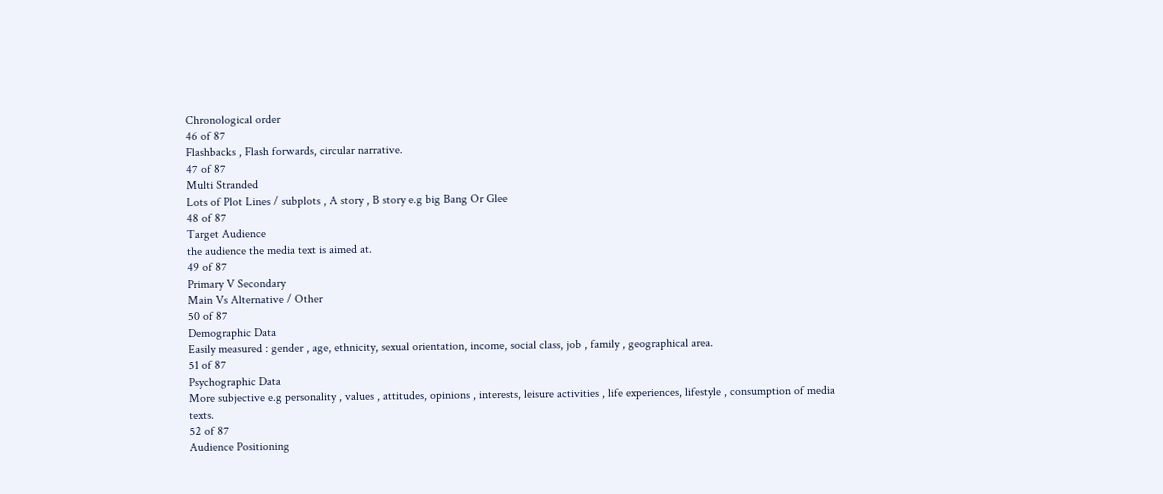Chronological order
46 of 87
Flashbacks , Flash forwards, circular narrative.
47 of 87
Multi Stranded
Lots of Plot Lines / subplots , A story , B story e.g big Bang Or Glee
48 of 87
Target Audience
the audience the media text is aimed at.
49 of 87
Primary V Secondary
Main Vs Alternative / Other
50 of 87
Demographic Data
Easily measured : gender , age, ethnicity, sexual orientation, income, social class, job , family , geographical area.
51 of 87
Psychographic Data
More subjective e.g personality , values , attitudes, opinions , interests, leisure activities , life experiences, lifestyle , consumption of media texts.
52 of 87
Audience Positioning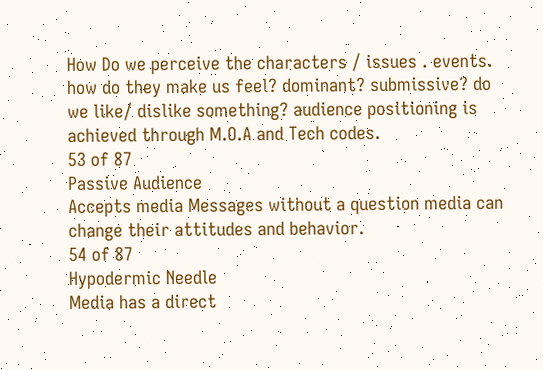How Do we perceive the characters / issues . events. how do they make us feel? dominant? submissive? do we like/ dislike something? audience positioning is achieved through M.O.A and Tech codes.
53 of 87
Passive Audience
Accepts media Messages without a question media can change their attitudes and behavior.
54 of 87
Hypodermic Needle
Media has a direct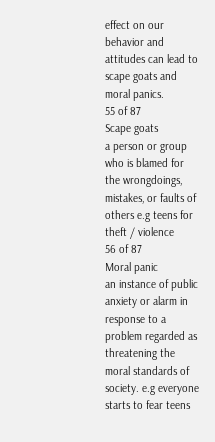effect on our behavior and attitudes can lead to scape goats and moral panics.
55 of 87
Scape goats
a person or group who is blamed for the wrongdoings, mistakes, or faults of others e.g teens for theft / violence
56 of 87
Moral panic
an instance of public anxiety or alarm in response to a problem regarded as threatening the moral standards of society. e.g everyone starts to fear teens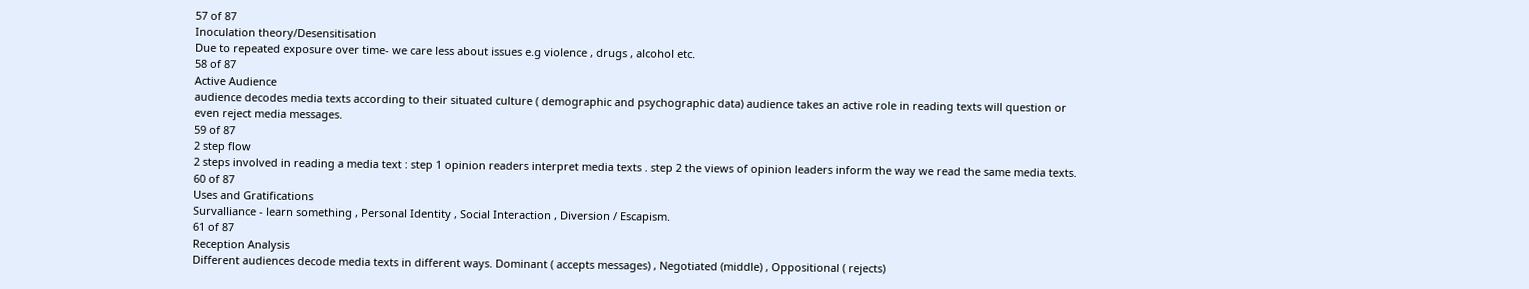57 of 87
Inoculation theory/Desensitisation
Due to repeated exposure over time- we care less about issues e.g violence , drugs , alcohol etc.
58 of 87
Active Audience
audience decodes media texts according to their situated culture ( demographic and psychographic data) audience takes an active role in reading texts will question or even reject media messages.
59 of 87
2 step flow
2 steps involved in reading a media text : step 1 opinion readers interpret media texts . step 2 the views of opinion leaders inform the way we read the same media texts.
60 of 87
Uses and Gratifications
Survalliance - learn something , Personal Identity , Social Interaction , Diversion / Escapism.
61 of 87
Reception Analysis
Different audiences decode media texts in different ways. Dominant ( accepts messages) , Negotiated (middle) , Oppositional ( rejects)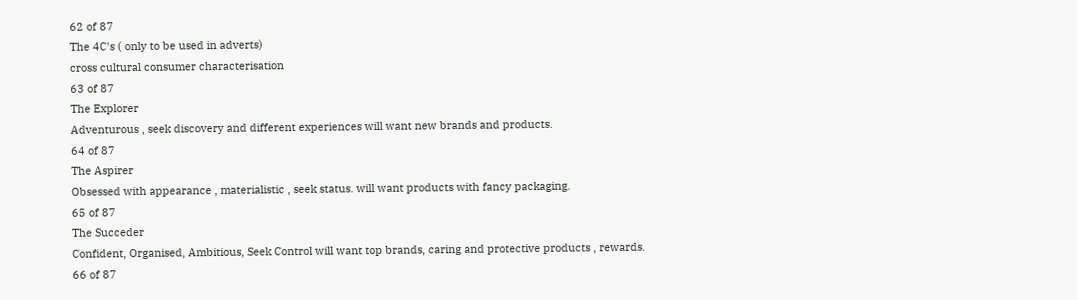62 of 87
The 4C's ( only to be used in adverts)
cross cultural consumer characterisation
63 of 87
The Explorer
Adventurous , seek discovery and different experiences will want new brands and products.
64 of 87
The Aspirer
Obsessed with appearance , materialistic , seek status. will want products with fancy packaging.
65 of 87
The Succeder
Confident, Organised, Ambitious, Seek Control will want top brands, caring and protective products , rewards.
66 of 87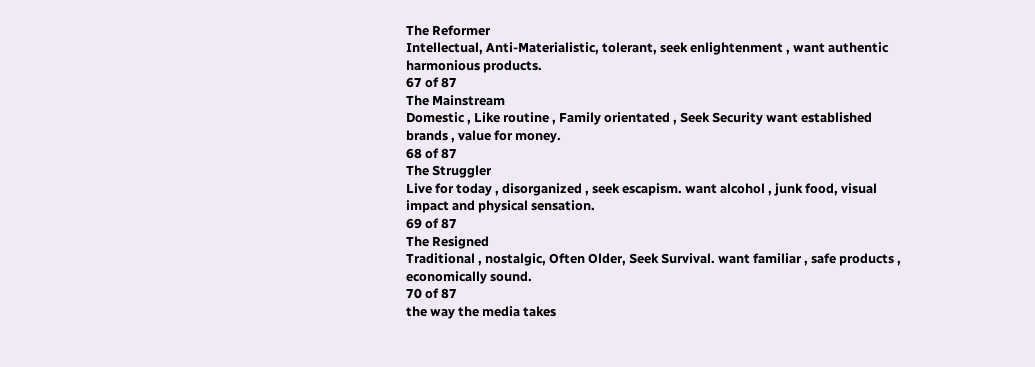The Reformer
Intellectual, Anti-Materialistic, tolerant, seek enlightenment , want authentic harmonious products.
67 of 87
The Mainstream
Domestic , Like routine , Family orientated , Seek Security want established brands , value for money.
68 of 87
The Struggler
Live for today , disorganized , seek escapism. want alcohol , junk food, visual impact and physical sensation.
69 of 87
The Resigned
Traditional , nostalgic, Often Older, Seek Survival. want familiar , safe products , economically sound.
70 of 87
the way the media takes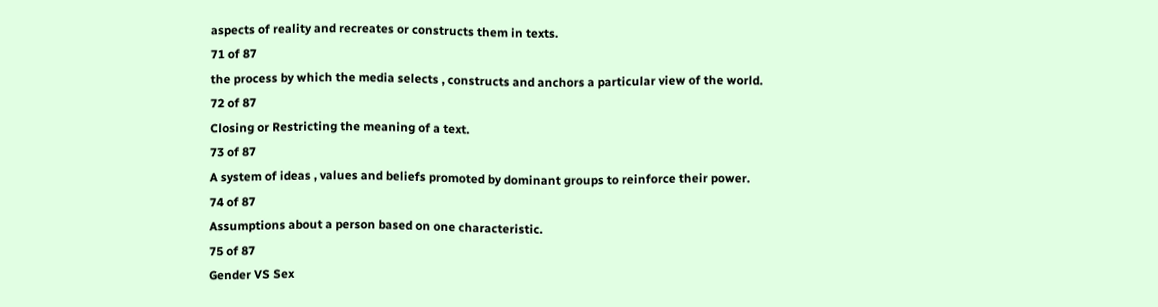aspects of reality and recreates or constructs them in texts.
71 of 87
the process by which the media selects , constructs and anchors a particular view of the world.
72 of 87
Closing or Restricting the meaning of a text.
73 of 87
A system of ideas , values and beliefs promoted by dominant groups to reinforce their power.
74 of 87
Assumptions about a person based on one characteristic.
75 of 87
Gender VS Sex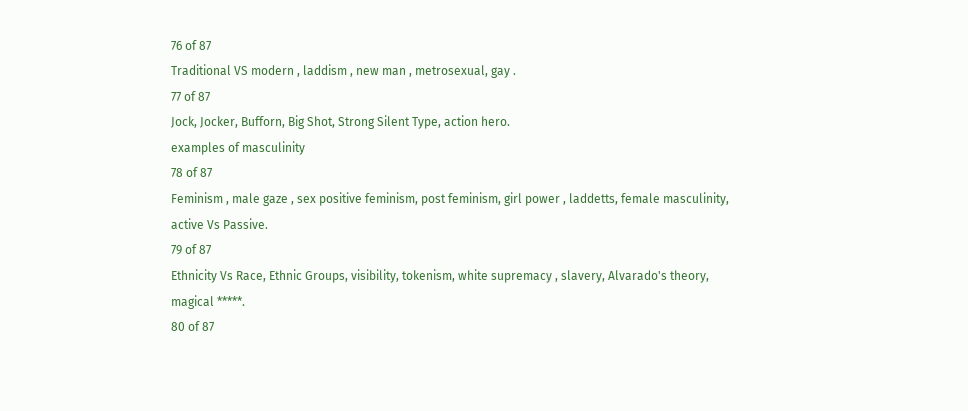76 of 87
Traditional VS modern , laddism , new man , metrosexual, gay .
77 of 87
Jock, Jocker, Bufforn, Big Shot, Strong Silent Type, action hero.
examples of masculinity
78 of 87
Feminism , male gaze , sex positive feminism, post feminism, girl power , laddetts, female masculinity, active Vs Passive.
79 of 87
Ethnicity Vs Race, Ethnic Groups, visibility, tokenism, white supremacy , slavery, Alvarado's theory, magical *****.
80 of 87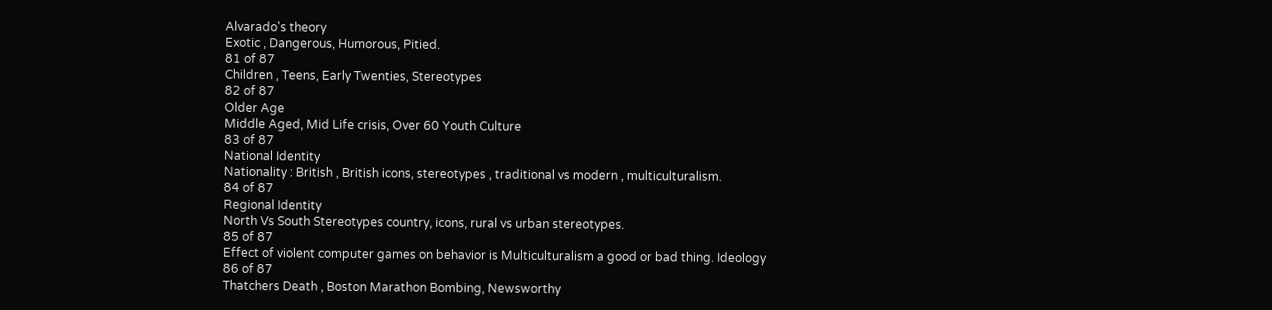Alvarado's theory
Exotic , Dangerous, Humorous, Pitied.
81 of 87
Children , Teens, Early Twenties, Stereotypes
82 of 87
Older Age
Middle Aged, Mid Life crisis, Over 60 Youth Culture
83 of 87
National Identity
Nationality : British , British icons, stereotypes , traditional vs modern , multiculturalism.
84 of 87
Regional Identity
North Vs South Stereotypes country, icons, rural vs urban stereotypes.
85 of 87
Effect of violent computer games on behavior is Multiculturalism a good or bad thing. Ideology
86 of 87
Thatchers Death , Boston Marathon Bombing, Newsworthy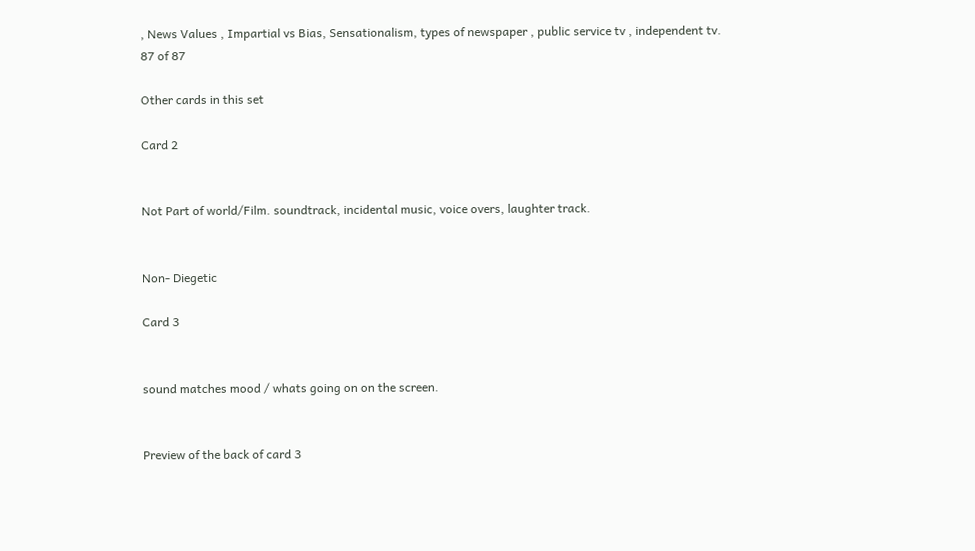, News Values , Impartial vs Bias, Sensationalism, types of newspaper , public service tv , independent tv.
87 of 87

Other cards in this set

Card 2


Not Part of world/Film. soundtrack, incidental music, voice overs, laughter track.


Non- Diegetic

Card 3


sound matches mood / whats going on on the screen.


Preview of the back of card 3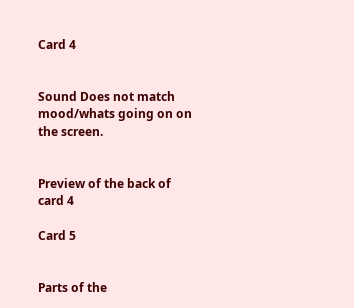Card 4


Sound Does not match mood/whats going on on the screen.


Preview of the back of card 4

Card 5


Parts of the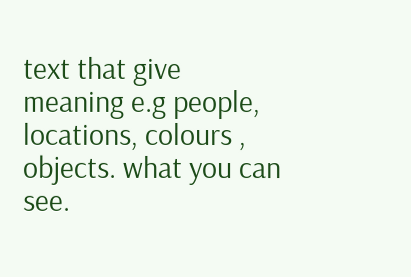text that give meaning e.g people, locations, colours , objects. what you can see.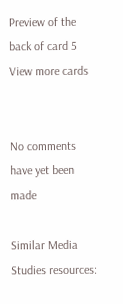Preview of the back of card 5
View more cards


No comments have yet been made

Similar Media Studies resources: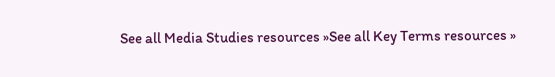See all Media Studies resources »See all Key Terms resources »